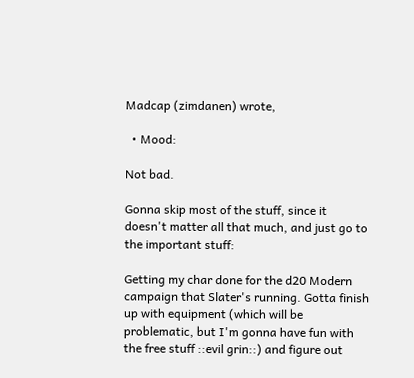Madcap (zimdanen) wrote,

  • Mood:

Not bad.

Gonna skip most of the stuff, since it doesn't matter all that much, and just go to the important stuff:

Getting my char done for the d20 Modern campaign that Slater's running. Gotta finish up with equipment (which will be problematic, but I'm gonna have fun with the free stuff ::evil grin::) and figure out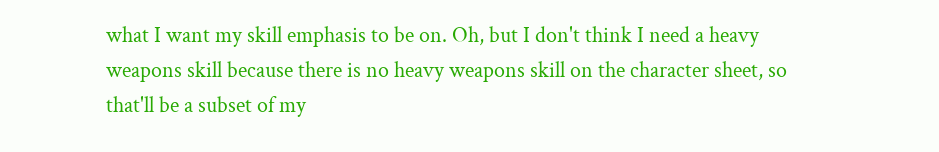what I want my skill emphasis to be on. Oh, but I don't think I need a heavy weapons skill because there is no heavy weapons skill on the character sheet, so that'll be a subset of my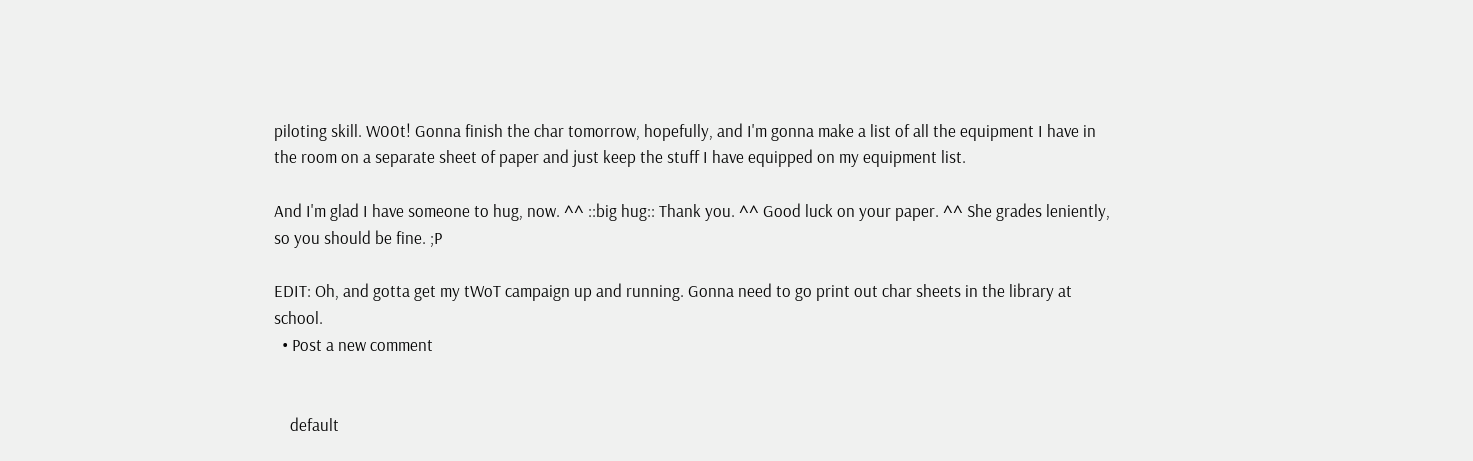piloting skill. W00t! Gonna finish the char tomorrow, hopefully, and I'm gonna make a list of all the equipment I have in the room on a separate sheet of paper and just keep the stuff I have equipped on my equipment list.

And I'm glad I have someone to hug, now. ^^ ::big hug:: Thank you. ^^ Good luck on your paper. ^^ She grades leniently, so you should be fine. ;P

EDIT: Oh, and gotta get my tWoT campaign up and running. Gonna need to go print out char sheets in the library at school.
  • Post a new comment


    default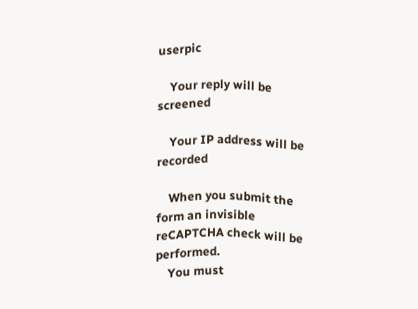userpic

    Your reply will be screened

    Your IP address will be recorded

    When you submit the form an invisible reCAPTCHA check will be performed.
    You must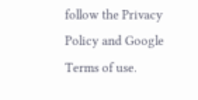follow the Privacy Policy and Google Terms of use.